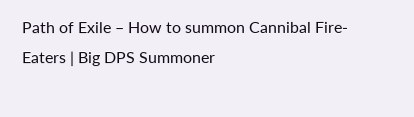Path of Exile – How to summon Cannibal Fire-Eaters | Big DPS Summoner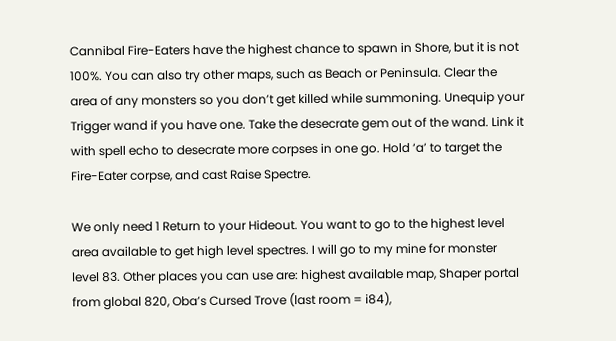Cannibal Fire-Eaters have the highest chance to spawn in Shore, but it is not 100%. You can also try other maps, such as Beach or Peninsula. Clear the area of any monsters so you don’t get killed while summoning. Unequip your Trigger wand if you have one. Take the desecrate gem out of the wand. Link it with spell echo to desecrate more corpses in one go. Hold ‘a’ to target the Fire-Eater corpse, and cast Raise Spectre.

We only need 1 Return to your Hideout. You want to go to the highest level area available to get high level spectres. I will go to my mine for monster level 83. Other places you can use are: highest available map, Shaper portal from global 820, Oba’s Cursed Trove (last room = i84),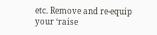etc. Remove and re-equip your ‘raise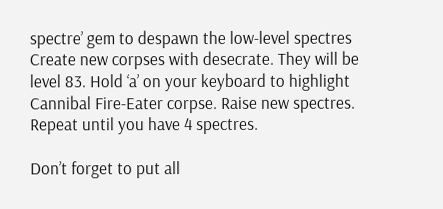spectre’ gem to despawn the low-level spectres Create new corpses with desecrate. They will be level 83. Hold ‘a’ on your keyboard to highlight Cannibal Fire-Eater corpse. Raise new spectres. Repeat until you have 4 spectres.

Don’t forget to put all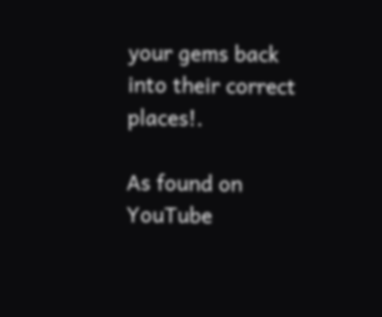your gems back into their correct places!.

As found on YouTube